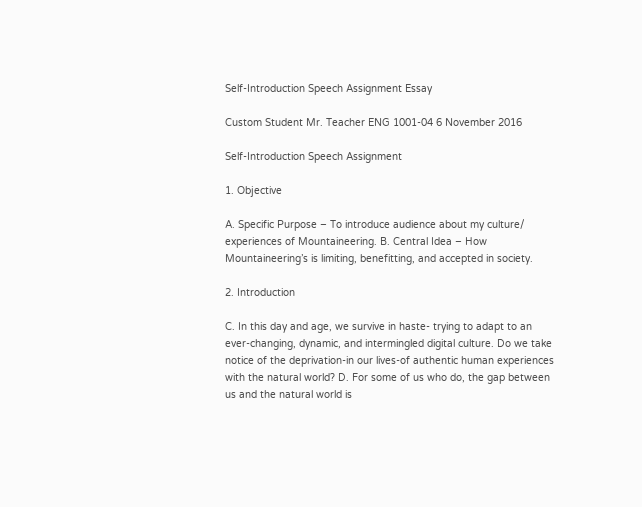Self-Introduction Speech Assignment Essay

Custom Student Mr. Teacher ENG 1001-04 6 November 2016

Self-Introduction Speech Assignment

1. Objective

A. Specific Purpose – To introduce audience about my culture/ experiences of Mountaineering. B. Central Idea – How Mountaineering’s is limiting, benefitting, and accepted in society.

2. Introduction

C. In this day and age, we survive in haste- trying to adapt to an ever-changing, dynamic, and intermingled digital culture. Do we take notice of the deprivation-in our lives-of authentic human experiences with the natural world? D. For some of us who do, the gap between us and the natural world is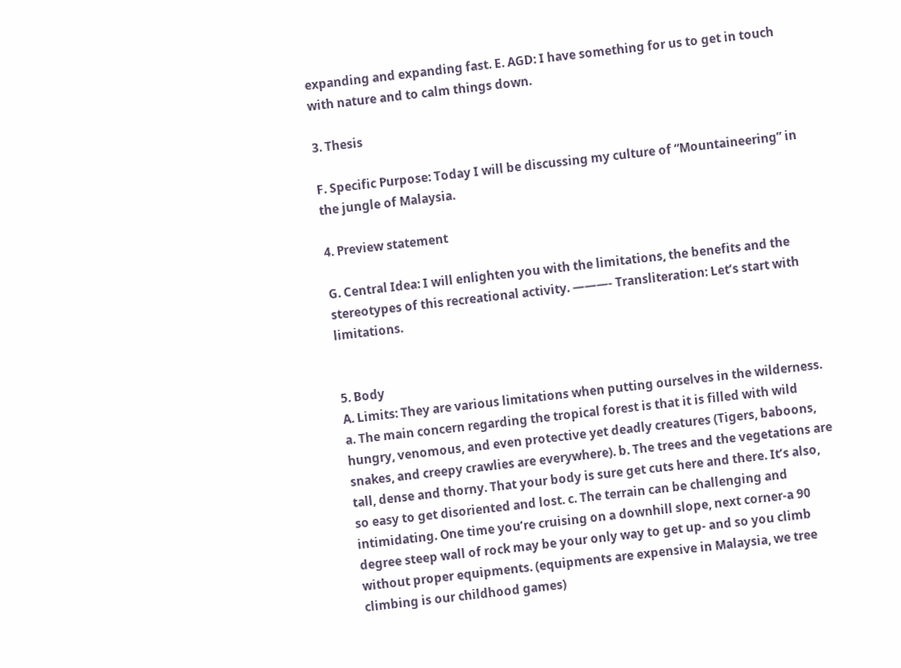expanding and expanding fast. E. AGD: I have something for us to get in touch with nature and to calm things down.

3. Thesis

F. Specific Purpose: Today I will be discussing my culture of “Mountaineering” in the jungle of Malaysia.

4. Preview statement

G. Central Idea: I will enlighten you with the limitations, the benefits and the stereotypes of this recreational activity. ———- Transliteration: Let’s start with limitations.


5. Body
A. Limits: They are various limitations when putting ourselves in the wilderness. a. The main concern regarding the tropical forest is that it is filled with wild hungry, venomous, and even protective yet deadly creatures (Tigers, baboons, snakes, and creepy crawlies are everywhere). b. The trees and the vegetations are tall, dense and thorny. That your body is sure get cuts here and there. It’s also, so easy to get disoriented and lost. c. The terrain can be challenging and intimidating. One time you’re cruising on a downhill slope, next corner-a 90 degree steep wall of rock may be your only way to get up- and so you climb without proper equipments. (equipments are expensive in Malaysia, we tree climbing is our childhood games)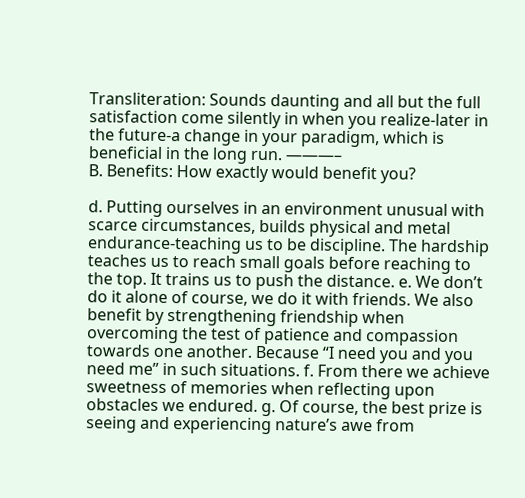Transliteration: Sounds daunting and all but the full satisfaction come silently in when you realize-later in the future-a change in your paradigm, which is beneficial in the long run. ———–
B. Benefits: How exactly would benefit you?

d. Putting ourselves in an environment unusual with scarce circumstances, builds physical and metal endurance-teaching us to be discipline. The hardship teaches us to reach small goals before reaching to the top. It trains us to push the distance. e. We don’t do it alone of course, we do it with friends. We also benefit by strengthening friendship when overcoming the test of patience and compassion towards one another. Because “I need you and you need me” in such situations. f. From there we achieve sweetness of memories when reflecting upon obstacles we endured. g. Of course, the best prize is seeing and experiencing nature’s awe from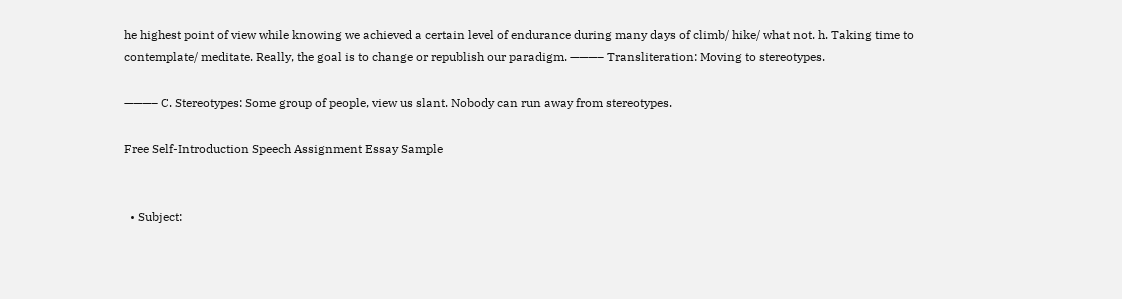he highest point of view while knowing we achieved a certain level of endurance during many days of climb/ hike/ what not. h. Taking time to contemplate/ meditate. Really, the goal is to change or republish our paradigm. ———– Transliteration: Moving to stereotypes.

———– C. Stereotypes: Some group of people, view us slant. Nobody can run away from stereotypes.

Free Self-Introduction Speech Assignment Essay Sample


  • Subject: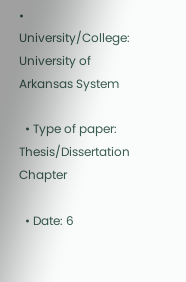• University/College: University of Arkansas System

  • Type of paper: Thesis/Dissertation Chapter

  • Date: 6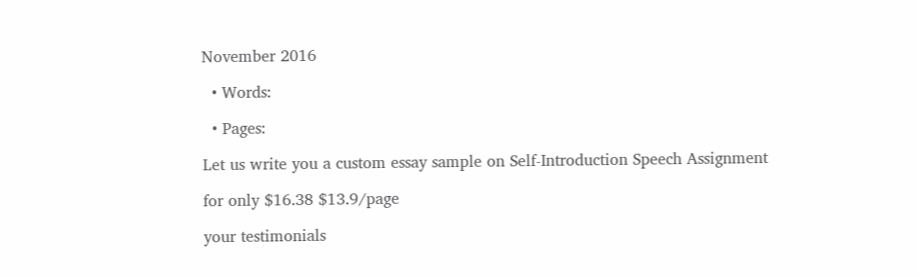November 2016

  • Words:

  • Pages:

Let us write you a custom essay sample on Self-Introduction Speech Assignment

for only $16.38 $13.9/page

your testimonials